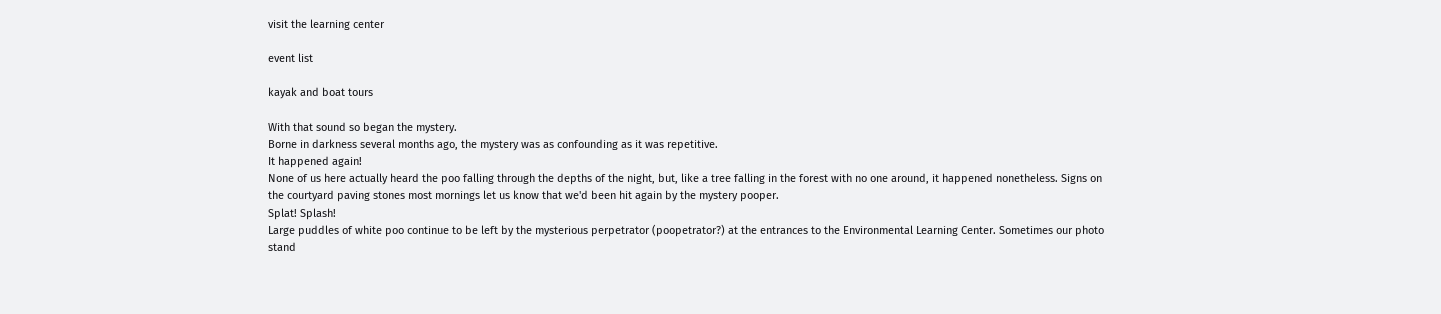visit the learning center

event list

kayak and boat tours

With that sound so began the mystery.
Borne in darkness several months ago, the mystery was as confounding as it was repetitive.
It happened again!
None of us here actually heard the poo falling through the depths of the night, but, like a tree falling in the forest with no one around, it happened nonetheless. Signs on the courtyard paving stones most mornings let us know that we'd been hit again by the mystery pooper.
Splat! Splash!
Large puddles of white poo continue to be left by the mysterious perpetrator (poopetrator?) at the entrances to the Environmental Learning Center. Sometimes our photo stand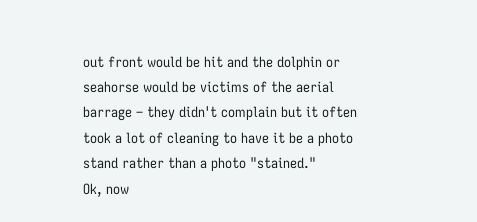out front would be hit and the dolphin or seahorse would be victims of the aerial barrage – they didn't complain but it often took a lot of cleaning to have it be a photo stand rather than a photo "stained."
Ok, now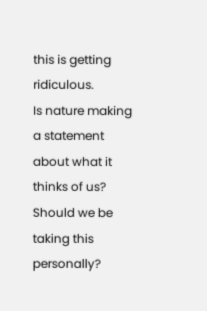this is getting ridiculous.
Is nature making a statement about what it thinks of us? Should we be taking this personally?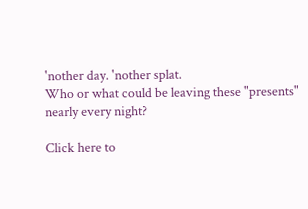'nother day. 'nother splat.
Who or what could be leaving these "presents" nearly every night?

Click here to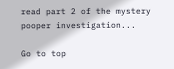read part 2 of the mystery pooper investigation...

Go to top